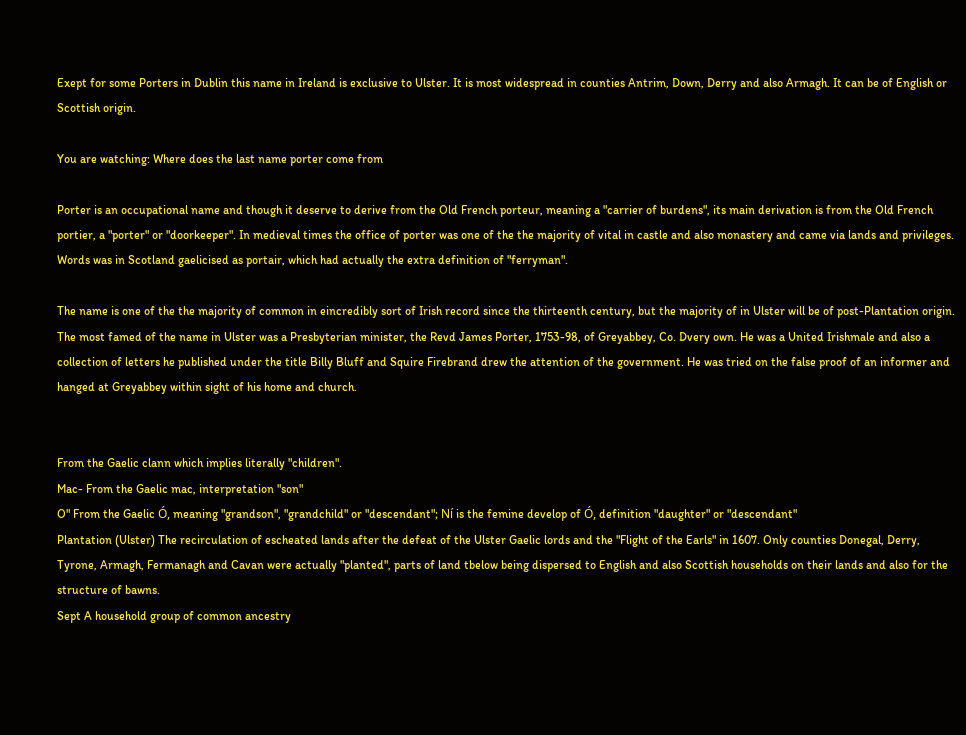Exept for some Porters in Dublin this name in Ireland is exclusive to Ulster. It is most widespread in counties Antrim, Down, Derry and also Armagh. It can be of English or Scottish origin.

You are watching: Where does the last name porter come from

Porter is an occupational name and though it deserve to derive from the Old French porteur, meaning a "carrier of burdens", its main derivation is from the Old French portier, a "porter" or "doorkeeper". In medieval times the office of porter was one of the the majority of vital in castle and also monastery and came via lands and privileges. Words was in Scotland gaelicised as portair, which had actually the extra definition of "ferryman".

The name is one of the the majority of common in eincredibly sort of Irish record since the thirteenth century, but the majority of in Ulster will be of post-Plantation origin. The most famed of the name in Ulster was a Presbyterian minister, the Revd James Porter, 1753-98, of Greyabbey, Co. Dvery own. He was a United Irishmale and also a collection of letters he published under the title Billy Bluff and Squire Firebrand drew the attention of the government. He was tried on the false proof of an informer and hanged at Greyabbey within sight of his home and church.


From the Gaelic clann which implies literally "children".
Mac- From the Gaelic mac, interpretation "son"
O" From the Gaelic Ó, meaning "grandson", "grandchild" or "descendant"; Ní is the femine develop of Ó, definition "daughter" or "descendant"
Plantation (Ulster) The recirculation of escheated lands after the defeat of the Ulster Gaelic lords and the "Flight of the Earls" in 1607. Only counties Donegal, Derry, Tyrone, Armagh, Fermanagh and Cavan were actually "planted", parts of land tbelow being dispersed to English and also Scottish households on their lands and also for the structure of bawns.
Sept A household group of common ancestry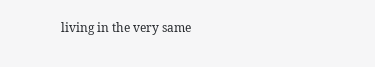living in the very same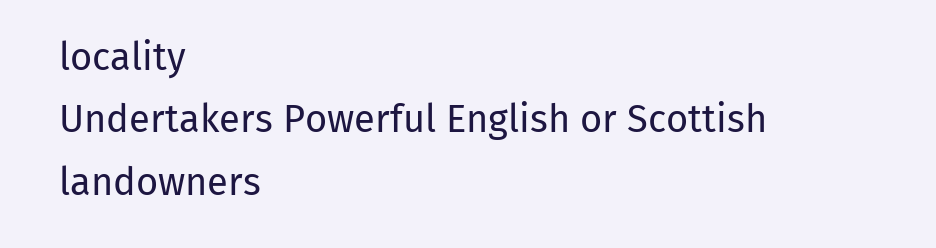locality
Undertakers Powerful English or Scottish landowners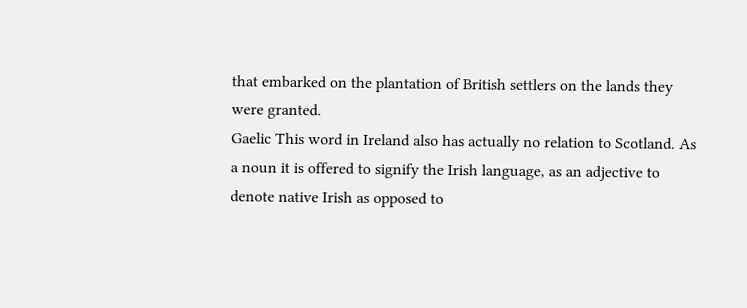that embarked on the plantation of British settlers on the lands they were granted.
Gaelic This word in Ireland also has actually no relation to Scotland. As a noun it is offered to signify the Irish language, as an adjective to denote native Irish as opposed to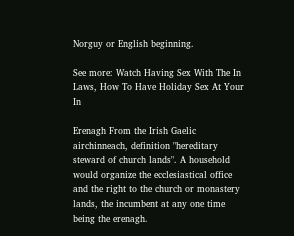Norguy or English beginning.

See more: Watch Having Sex With The In Laws, How To Have Holiday Sex At Your In

Erenagh From the Irish Gaelic airchinneach, definition "hereditary steward of church lands". A household would organize the ecclesiastical office and the right to the church or monastery lands, the incumbent at any one time being the erenagh.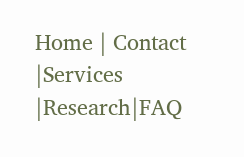Home | Contact |Services |Research|FAQ